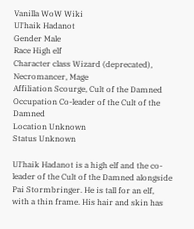Vanilla WoW Wiki
Ul'haik Hadanot
Gender Male
Race High elf
Character class Wizard (deprecated), Necromancer, Mage
Affiliation Scourge, Cult of the Damned
Occupation Co-leader of the Cult of the Damned
Location Unknown
Status Unknown

Ul'haik Hadanot is a high elf and the co-leader of the Cult of the Damned alongside Pai Stormbringer. He is tall for an elf, with a thin frame. His hair and skin has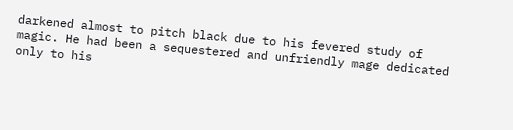darkened almost to pitch black due to his fevered study of magic. He had been a sequestered and unfriendly mage dedicated only to his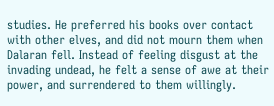studies. He preferred his books over contact with other elves, and did not mourn them when Dalaran fell. Instead of feeling disgust at the invading undead, he felt a sense of awe at their power, and surrendered to them willingly.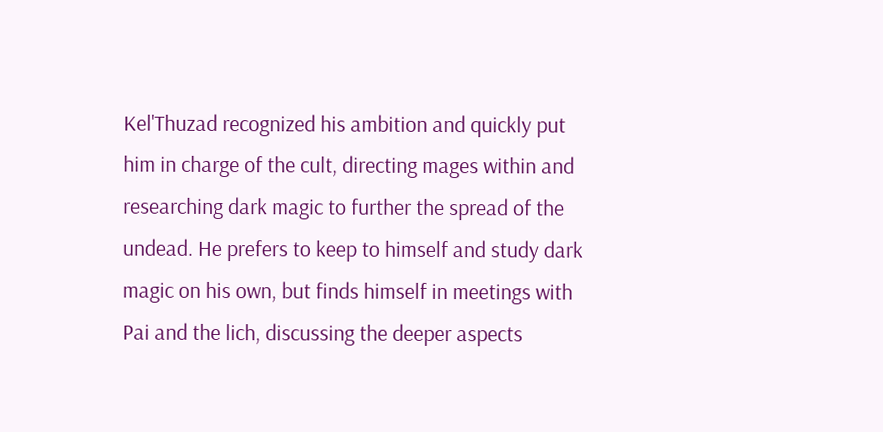Kel'Thuzad recognized his ambition and quickly put him in charge of the cult, directing mages within and researching dark magic to further the spread of the undead. He prefers to keep to himself and study dark magic on his own, but finds himself in meetings with Pai and the lich, discussing the deeper aspects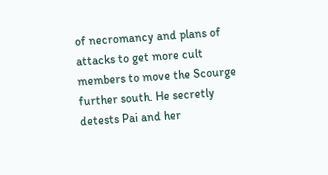of necromancy and plans of attacks to get more cult members to move the Scourge further south. He secretly detests Pai and her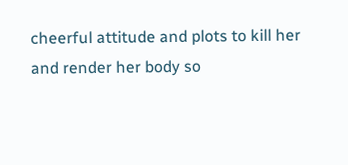cheerful attitude and plots to kill her and render her body so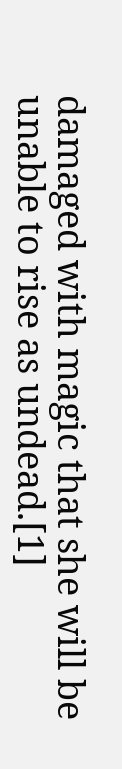damaged with magic that she will be unable to rise as undead.[1]